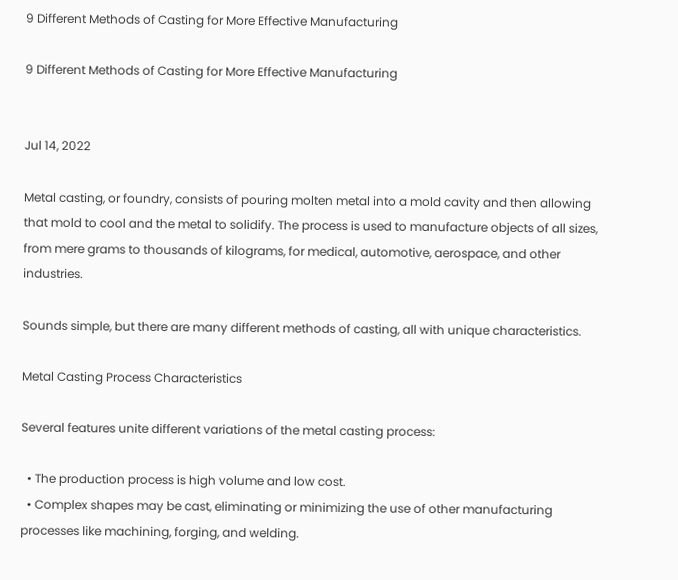9 Different Methods of Casting for More Effective Manufacturing

9 Different Methods of Casting for More Effective Manufacturing


Jul 14, 2022

Metal casting, or foundry, consists of pouring molten metal into a mold cavity and then allowing that mold to cool and the metal to solidify. The process is used to manufacture objects of all sizes, from mere grams to thousands of kilograms, for medical, automotive, aerospace, and other industries.

Sounds simple, but there are many different methods of casting, all with unique characteristics.

Metal Casting Process Characteristics

Several features unite different variations of the metal casting process:

  • The production process is high volume and low cost.
  • Complex shapes may be cast, eliminating or minimizing the use of other manufacturing processes like machining, forging, and welding.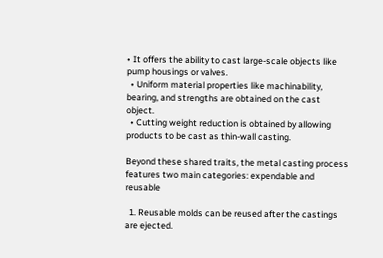• It offers the ability to cast large-scale objects like pump housings or valves.
  • Uniform material properties like machinability, bearing, and strengths are obtained on the cast object.
  • Cutting weight reduction is obtained by allowing products to be cast as thin-wall casting.

Beyond these shared traits, the metal casting process features two main categories: expendable and reusable

  1. Reusable molds can be reused after the castings are ejected.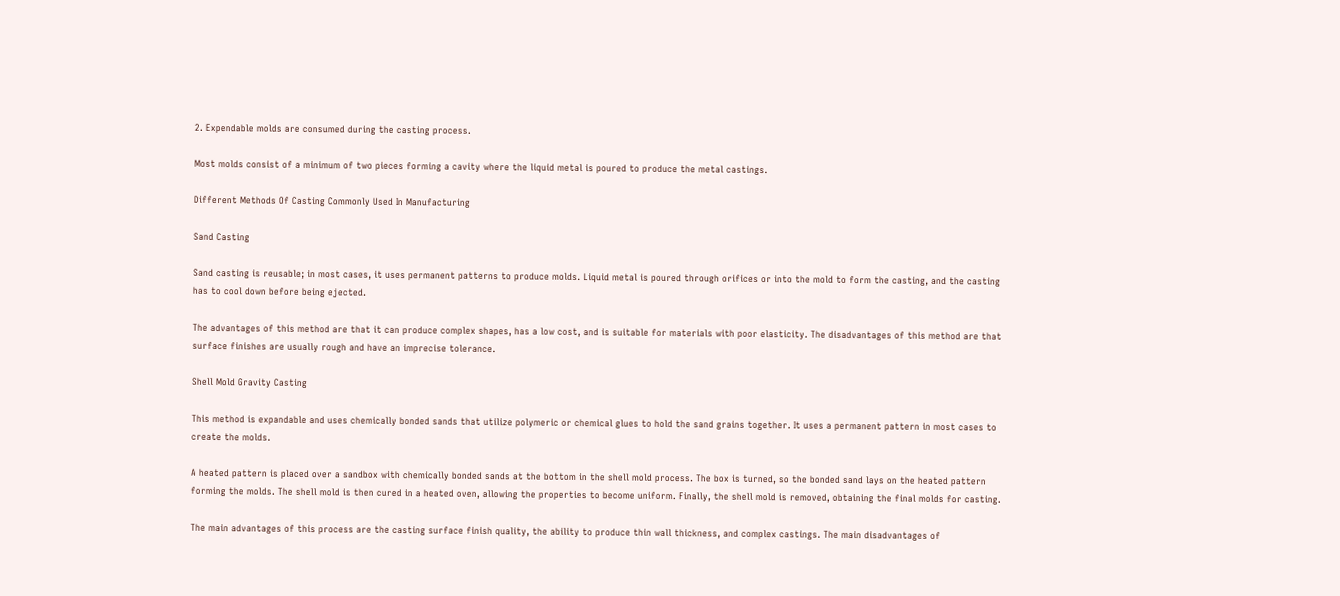2. Expendable molds are consumed during the casting process.

Most molds consist of a minimum of two pieces forming a cavity where the liquid metal is poured to produce the metal castings.

Different Methods Of Casting Commonly Used In Manufacturing

Sand Casting

Sand casting is reusable; in most cases, it uses permanent patterns to produce molds. Liquid metal is poured through orifices or into the mold to form the casting, and the casting has to cool down before being ejected.

The advantages of this method are that it can produce complex shapes, has a low cost, and is suitable for materials with poor elasticity. The disadvantages of this method are that surface finishes are usually rough and have an imprecise tolerance.

Shell Mold Gravity Casting

This method is expandable and uses chemically bonded sands that utilize polymeric or chemical glues to hold the sand grains together. It uses a permanent pattern in most cases to create the molds.

A heated pattern is placed over a sandbox with chemically bonded sands at the bottom in the shell mold process. The box is turned, so the bonded sand lays on the heated pattern forming the molds. The shell mold is then cured in a heated oven, allowing the properties to become uniform. Finally, the shell mold is removed, obtaining the final molds for casting.

The main advantages of this process are the casting surface finish quality, the ability to produce thin wall thickness, and complex castings. The main disadvantages of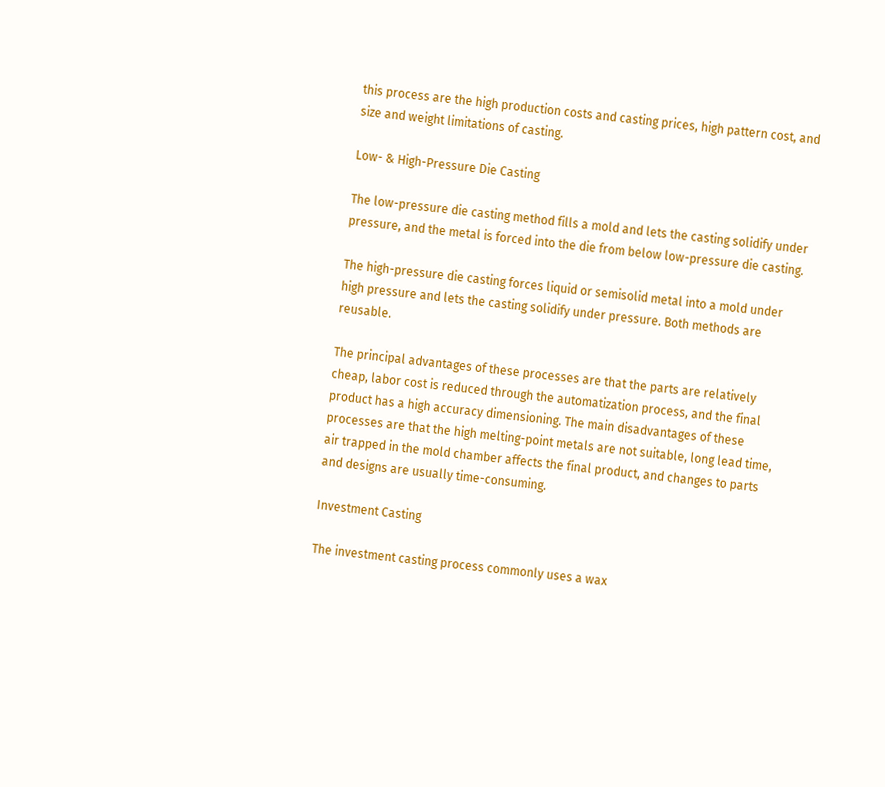this process are the high production costs and casting prices, high pattern cost, and size and weight limitations of casting.

Low- & High-Pressure Die Casting

The low-pressure die casting method fills a mold and lets the casting solidify under pressure, and the metal is forced into the die from below low-pressure die casting.

The high-pressure die casting forces liquid or semisolid metal into a mold under high pressure and lets the casting solidify under pressure. Both methods are reusable.

The principal advantages of these processes are that the parts are relatively cheap, labor cost is reduced through the automatization process, and the final product has a high accuracy dimensioning. The main disadvantages of these processes are that the high melting-point metals are not suitable, long lead time, air trapped in the mold chamber affects the final product, and changes to parts and designs are usually time-consuming.

Investment Casting

The investment casting process commonly uses a wax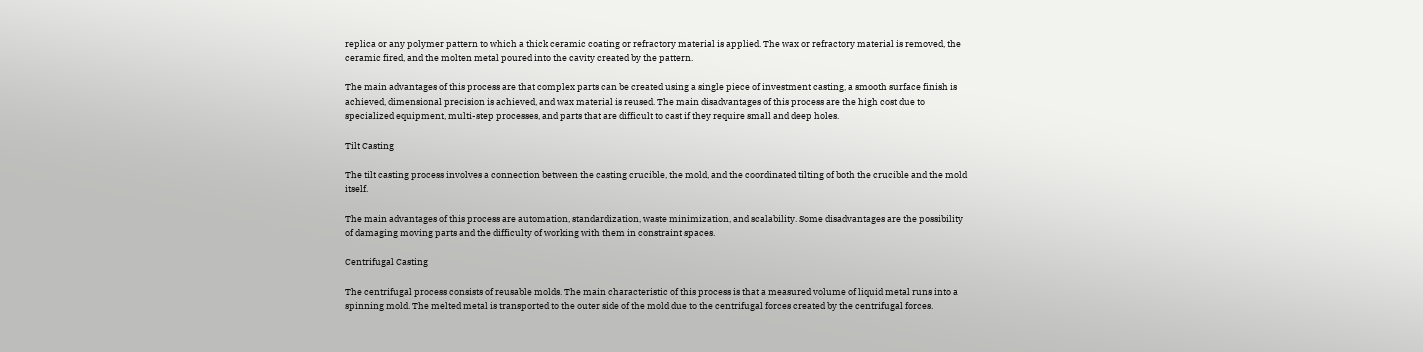replica or any polymer pattern to which a thick ceramic coating or refractory material is applied. The wax or refractory material is removed, the ceramic fired, and the molten metal poured into the cavity created by the pattern.

The main advantages of this process are that complex parts can be created using a single piece of investment casting, a smooth surface finish is achieved, dimensional precision is achieved, and wax material is reused. The main disadvantages of this process are the high cost due to specialized equipment, multi-step processes, and parts that are difficult to cast if they require small and deep holes.

Tilt Casting

The tilt casting process involves a connection between the casting crucible, the mold, and the coordinated tilting of both the crucible and the mold itself.

The main advantages of this process are automation, standardization, waste minimization, and scalability. Some disadvantages are the possibility of damaging moving parts and the difficulty of working with them in constraint spaces.

Centrifugal Casting

The centrifugal process consists of reusable molds. The main characteristic of this process is that a measured volume of liquid metal runs into a spinning mold. The melted metal is transported to the outer side of the mold due to the centrifugal forces created by the centrifugal forces.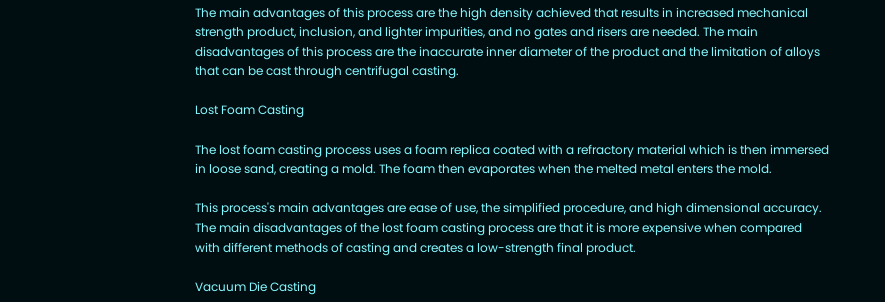The main advantages of this process are the high density achieved that results in increased mechanical strength product, inclusion, and lighter impurities, and no gates and risers are needed. The main disadvantages of this process are the inaccurate inner diameter of the product and the limitation of alloys that can be cast through centrifugal casting.

Lost Foam Casting

The lost foam casting process uses a foam replica coated with a refractory material which is then immersed in loose sand, creating a mold. The foam then evaporates when the melted metal enters the mold.

This process's main advantages are ease of use, the simplified procedure, and high dimensional accuracy. The main disadvantages of the lost foam casting process are that it is more expensive when compared with different methods of casting and creates a low-strength final product.

Vacuum Die Casting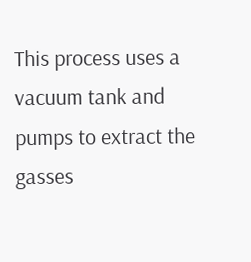This process uses a vacuum tank and pumps to extract the gasses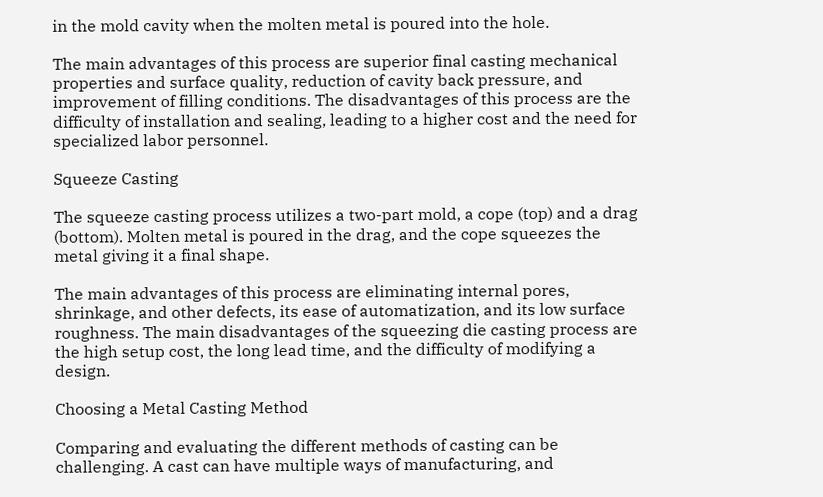in the mold cavity when the molten metal is poured into the hole.

The main advantages of this process are superior final casting mechanical properties and surface quality, reduction of cavity back pressure, and improvement of filling conditions. The disadvantages of this process are the difficulty of installation and sealing, leading to a higher cost and the need for specialized labor personnel.

Squeeze Casting

The squeeze casting process utilizes a two-part mold, a cope (top) and a drag (bottom). Molten metal is poured in the drag, and the cope squeezes the metal giving it a final shape.

The main advantages of this process are eliminating internal pores, shrinkage, and other defects, its ease of automatization, and its low surface roughness. The main disadvantages of the squeezing die casting process are the high setup cost, the long lead time, and the difficulty of modifying a design.

Choosing a Metal Casting Method

Comparing and evaluating the different methods of casting can be challenging. A cast can have multiple ways of manufacturing, and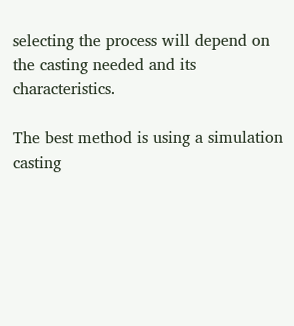selecting the process will depend on the casting needed and its characteristics.

The best method is using a simulation casting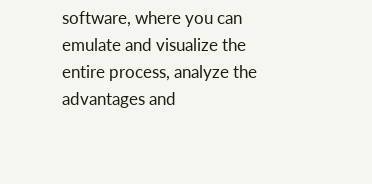software, where you can emulate and visualize the entire process, analyze the advantages and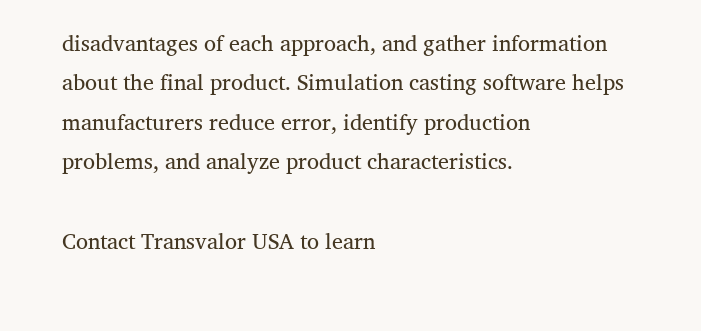disadvantages of each approach, and gather information about the final product. Simulation casting software helps manufacturers reduce error, identify production problems, and analyze product characteristics.

Contact Transvalor USA to learn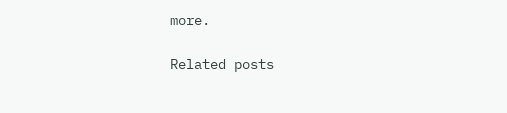more.

Related posts